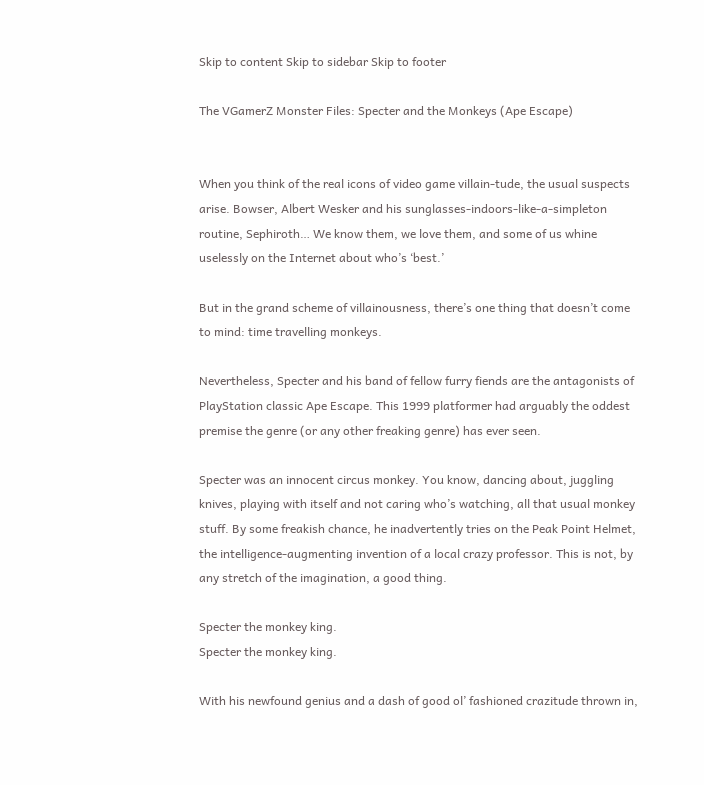Skip to content Skip to sidebar Skip to footer

The VGamerZ Monster Files: Specter and the Monkeys (Ape Escape)


When you think of the real icons of video game villain-tude, the usual suspects arise. Bowser, Albert Wesker and his sunglasses-indoors-like-a-simpleton routine, Sephiroth… We know them, we love them, and some of us whine uselessly on the Internet about who’s ‘best.’

But in the grand scheme of villainousness, there’s one thing that doesn’t come to mind: time travelling monkeys.

Nevertheless, Specter and his band of fellow furry fiends are the antagonists of PlayStation classic Ape Escape. This 1999 platformer had arguably the oddest premise the genre (or any other freaking genre) has ever seen.

Specter was an innocent circus monkey. You know, dancing about, juggling knives, playing with itself and not caring who’s watching, all that usual monkey stuff. By some freakish chance, he inadvertently tries on the Peak Point Helmet, the intelligence-augmenting invention of a local crazy professor. This is not, by any stretch of the imagination, a good thing.

Specter the monkey king.
Specter the monkey king.

With his newfound genius and a dash of good ol’ fashioned crazitude thrown in,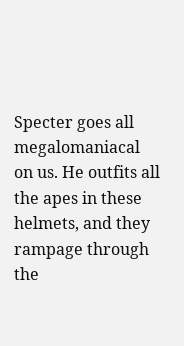Specter goes all megalomaniacal on us. He outfits all the apes in these helmets, and they rampage through the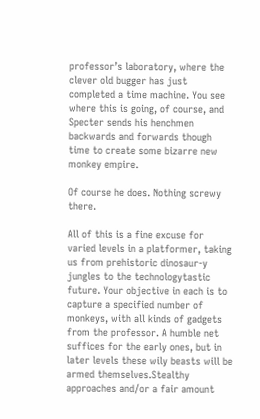professor’s laboratory, where the clever old bugger has just completed a time machine. You see where this is going, of course, and Specter sends his henchmen backwards and forwards though time to create some bizarre new monkey empire.

Of course he does. Nothing screwy there.

All of this is a fine excuse for varied levels in a platformer, taking us from prehistoric dinosaur-y jungles to the technologytastic future. Your objective in each is to capture a specified number of monkeys, with all kinds of gadgets from the professor. A humble net suffices for the early ones, but in later levels these wily beasts will be armed themselves.Stealthy approaches and/or a fair amount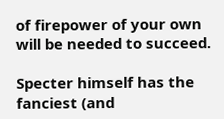of firepower of your own will be needed to succeed.

Specter himself has the fanciest (and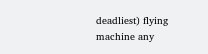deadliest) flying machine any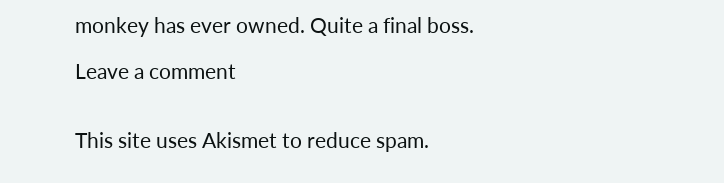monkey has ever owned. Quite a final boss.

Leave a comment


This site uses Akismet to reduce spam.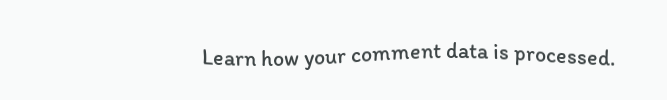Learn how your comment data is processed.